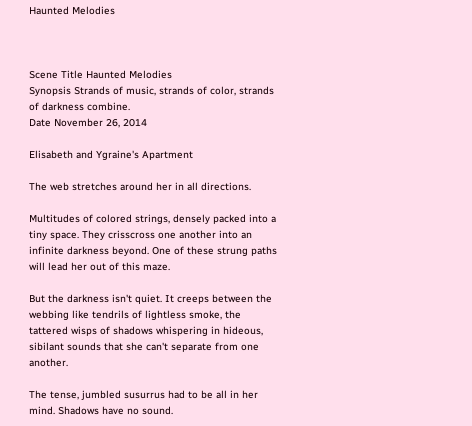Haunted Melodies



Scene Title Haunted Melodies
Synopsis Strands of music, strands of color, strands of darkness combine.
Date November 26, 2014

Elisabeth and Ygraine's Apartment

The web stretches around her in all directions.

Multitudes of colored strings, densely packed into a tiny space. They crisscross one another into an infinite darkness beyond. One of these strung paths will lead her out of this maze.

But the darkness isn't quiet. It creeps between the webbing like tendrils of lightless smoke, the tattered wisps of shadows whispering in hideous, sibilant sounds that she can't separate from one another.

The tense, jumbled susurrus had to be all in her mind. Shadows have no sound.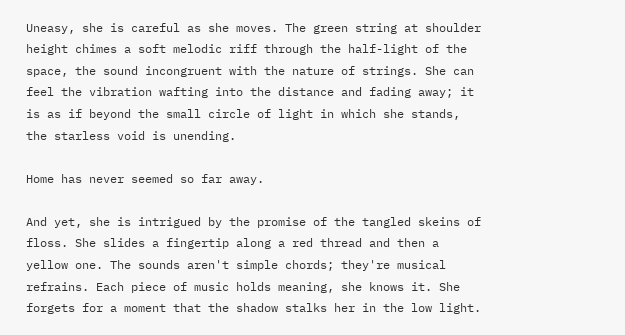Uneasy, she is careful as she moves. The green string at shoulder height chimes a soft melodic riff through the half-light of the space, the sound incongruent with the nature of strings. She can feel the vibration wafting into the distance and fading away; it is as if beyond the small circle of light in which she stands, the starless void is unending.

Home has never seemed so far away.

And yet, she is intrigued by the promise of the tangled skeins of floss. She slides a fingertip along a red thread and then a yellow one. The sounds aren't simple chords; they're musical refrains. Each piece of music holds meaning, she knows it. She forgets for a moment that the shadow stalks her in the low light.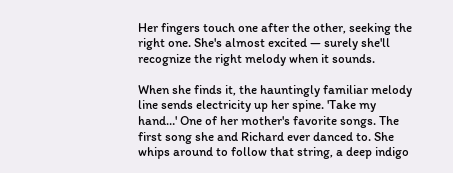Her fingers touch one after the other, seeking the right one. She's almost excited — surely she'll recognize the right melody when it sounds.

When she finds it, the hauntingly familiar melody line sends electricity up her spine. 'Take my hand…' One of her mother's favorite songs. The first song she and Richard ever danced to. She whips around to follow that string, a deep indigo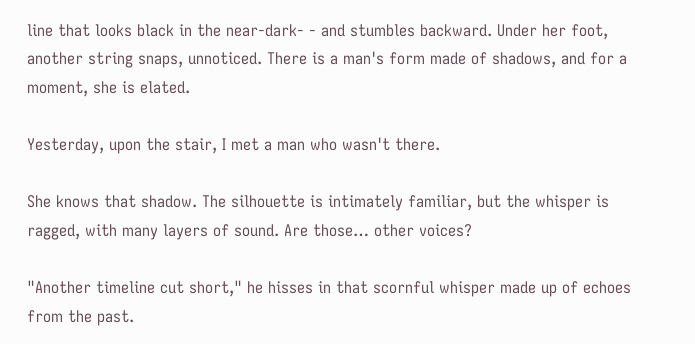line that looks black in the near-dark- - and stumbles backward. Under her foot, another string snaps, unnoticed. There is a man's form made of shadows, and for a moment, she is elated.

Yesterday, upon the stair, I met a man who wasn't there.

She knows that shadow. The silhouette is intimately familiar, but the whisper is ragged, with many layers of sound. Are those… other voices?

"Another timeline cut short," he hisses in that scornful whisper made up of echoes from the past.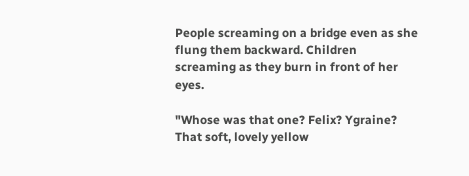People screaming on a bridge even as she flung them backward. Children screaming as they burn in front of her eyes.

"Whose was that one? Felix? Ygraine? That soft, lovely yellow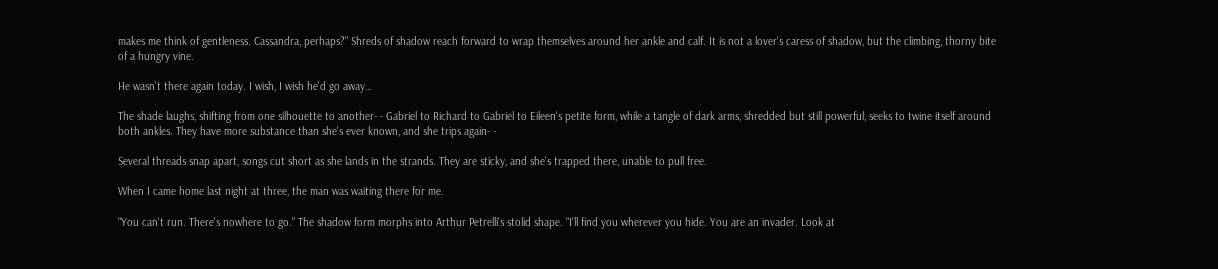makes me think of gentleness. Cassandra, perhaps?" Shreds of shadow reach forward to wrap themselves around her ankle and calf. It is not a lover's caress of shadow, but the climbing, thorny bite of a hungry vine.

He wasn't there again today. I wish, I wish he'd go away…

The shade laughs, shifting from one silhouette to another- - Gabriel to Richard to Gabriel to Eileen's petite form, while a tangle of dark arms, shredded but still powerful, seeks to twine itself around both ankles. They have more substance than she's ever known, and she trips again- -

Several threads snap apart, songs cut short as she lands in the strands. They are sticky, and she's trapped there, unable to pull free.

When I came home last night at three, the man was waiting there for me.

"You can't run. There's nowhere to go." The shadow form morphs into Arthur Petrelli's stolid shape. "I'll find you wherever you hide. You are an invader. Look at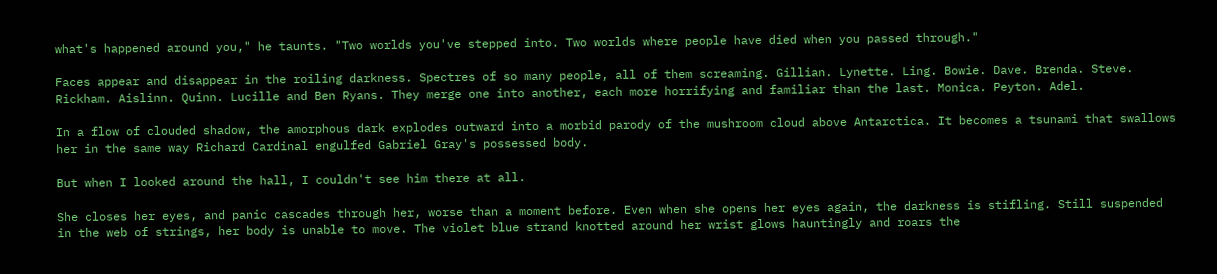what's happened around you," he taunts. "Two worlds you've stepped into. Two worlds where people have died when you passed through."

Faces appear and disappear in the roiling darkness. Spectres of so many people, all of them screaming. Gillian. Lynette. Ling. Bowie. Dave. Brenda. Steve. Rickham. Aislinn. Quinn. Lucille and Ben Ryans. They merge one into another, each more horrifying and familiar than the last. Monica. Peyton. Adel.

In a flow of clouded shadow, the amorphous dark explodes outward into a morbid parody of the mushroom cloud above Antarctica. It becomes a tsunami that swallows her in the same way Richard Cardinal engulfed Gabriel Gray's possessed body.

But when I looked around the hall, I couldn't see him there at all.

She closes her eyes, and panic cascades through her, worse than a moment before. Even when she opens her eyes again, the darkness is stifling. Still suspended in the web of strings, her body is unable to move. The violet blue strand knotted around her wrist glows hauntingly and roars the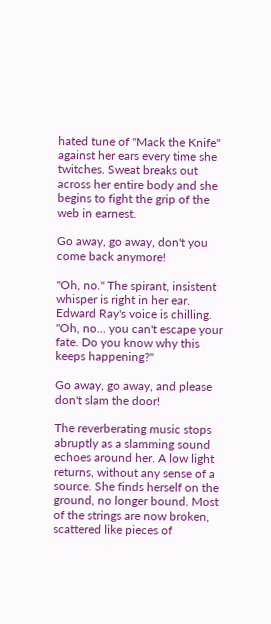hated tune of "Mack the Knife" against her ears every time she twitches. Sweat breaks out across her entire body and she begins to fight the grip of the web in earnest.

Go away, go away, don't you come back anymore!

"Oh, no." The spirant, insistent whisper is right in her ear. Edward Ray's voice is chilling. "Oh, no… you can't escape your fate. Do you know why this keeps happening?"

Go away, go away, and please don't slam the door!

The reverberating music stops abruptly as a slamming sound echoes around her. A low light returns, without any sense of a source. She finds herself on the ground, no longer bound. Most of the strings are now broken, scattered like pieces of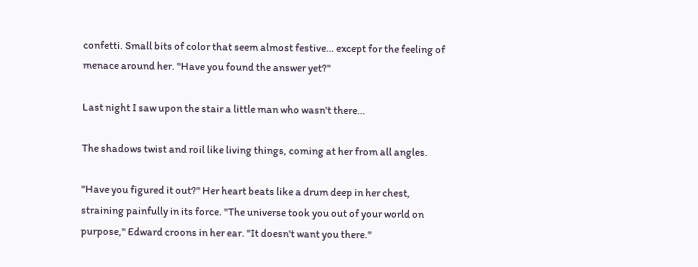confetti. Small bits of color that seem almost festive… except for the feeling of menace around her. "Have you found the answer yet?"

Last night I saw upon the stair a little man who wasn't there…

The shadows twist and roil like living things, coming at her from all angles.

"Have you figured it out?" Her heart beats like a drum deep in her chest, straining painfully in its force. "The universe took you out of your world on purpose," Edward croons in her ear. "It doesn't want you there."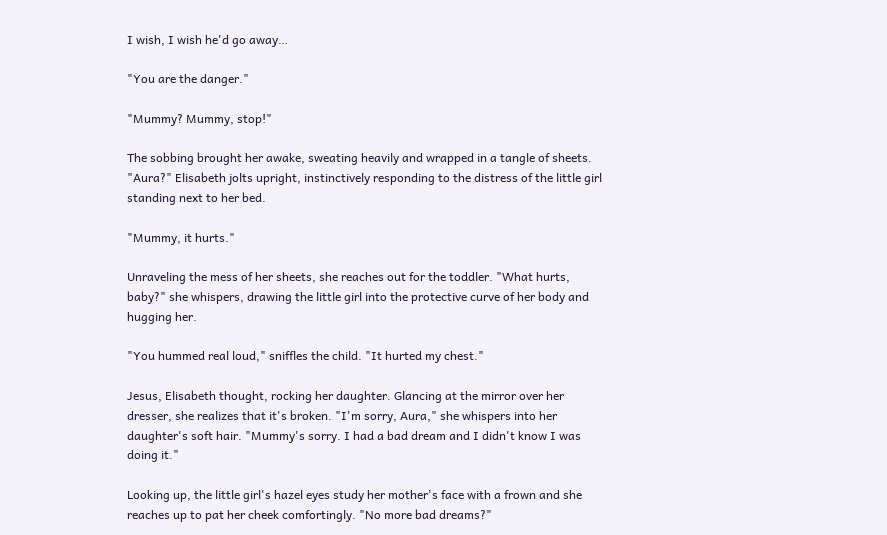I wish, I wish he'd go away…

"You are the danger."

"Mummy? Mummy, stop!"

The sobbing brought her awake, sweating heavily and wrapped in a tangle of sheets. "Aura?" Elisabeth jolts upright, instinctively responding to the distress of the little girl standing next to her bed.

"Mummy, it hurts."

Unraveling the mess of her sheets, she reaches out for the toddler. "What hurts, baby?" she whispers, drawing the little girl into the protective curve of her body and hugging her.

"You hummed real loud," sniffles the child. "It hurted my chest."

Jesus, Elisabeth thought, rocking her daughter. Glancing at the mirror over her dresser, she realizes that it's broken. "I'm sorry, Aura," she whispers into her daughter's soft hair. "Mummy's sorry. I had a bad dream and I didn't know I was doing it."

Looking up, the little girl's hazel eyes study her mother's face with a frown and she reaches up to pat her cheek comfortingly. "No more bad dreams?"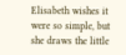Elisabeth wishes it were so simple, but she draws the little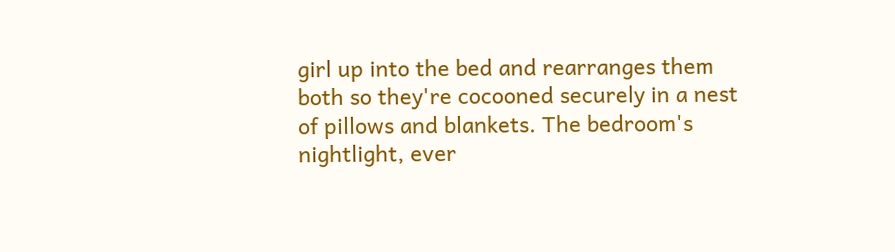girl up into the bed and rearranges them both so they're cocooned securely in a nest of pillows and blankets. The bedroom's nightlight, ever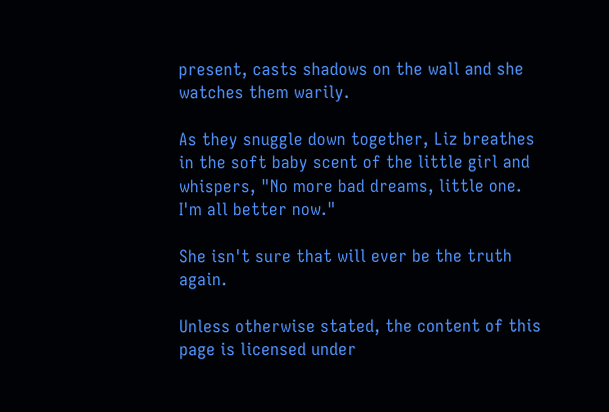present, casts shadows on the wall and she watches them warily.

As they snuggle down together, Liz breathes in the soft baby scent of the little girl and whispers, "No more bad dreams, little one. I'm all better now."

She isn't sure that will ever be the truth again.

Unless otherwise stated, the content of this page is licensed under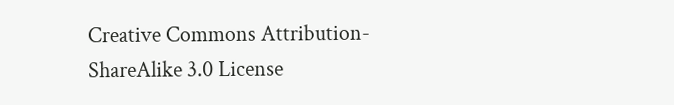Creative Commons Attribution-ShareAlike 3.0 License